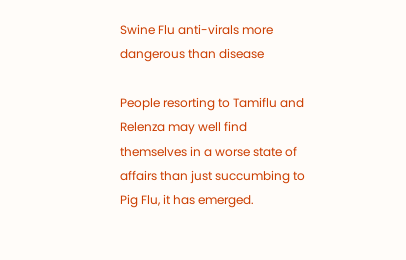Swine Flu anti-virals more dangerous than disease

People resorting to Tamiflu and Relenza may well find themselves in a worse state of affairs than just succumbing to Pig Flu, it has emerged.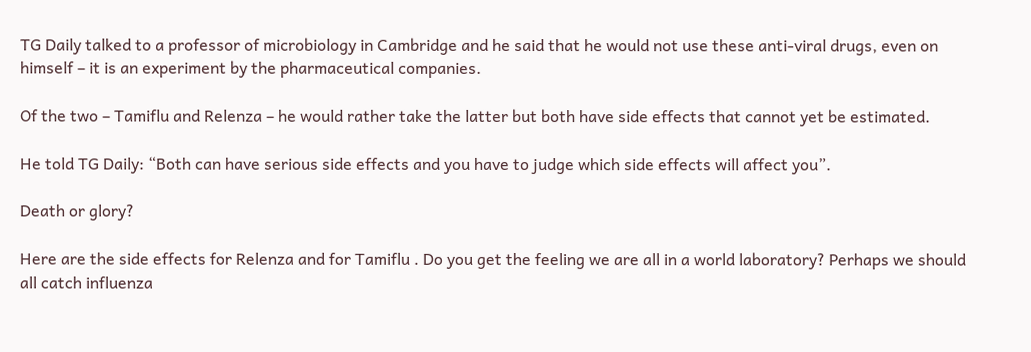TG Daily talked to a professor of microbiology in Cambridge and he said that he would not use these anti-viral drugs, even on himself – it is an experiment by the pharmaceutical companies.

Of the two – Tamiflu and Relenza – he would rather take the latter but both have side effects that cannot yet be estimated.

He told TG Daily: “Both can have serious side effects and you have to judge which side effects will affect you”.

Death or glory?

Here are the side effects for Relenza and for Tamiflu . Do you get the feeling we are all in a world laboratory? Perhaps we should all catch influenza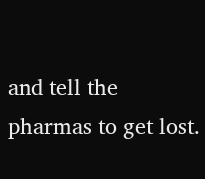and tell the pharmas to get lost.